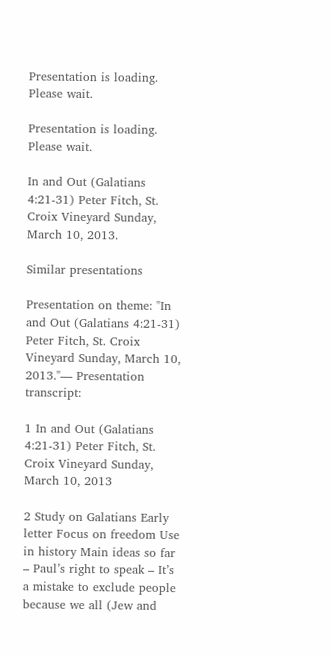Presentation is loading. Please wait.

Presentation is loading. Please wait.

In and Out (Galatians 4:21-31) Peter Fitch, St. Croix Vineyard Sunday, March 10, 2013.

Similar presentations

Presentation on theme: "In and Out (Galatians 4:21-31) Peter Fitch, St. Croix Vineyard Sunday, March 10, 2013."— Presentation transcript:

1 In and Out (Galatians 4:21-31) Peter Fitch, St. Croix Vineyard Sunday, March 10, 2013

2 Study on Galatians Early letter Focus on freedom Use in history Main ideas so far – Paul’s right to speak – It’s a mistake to exclude people because we all (Jew and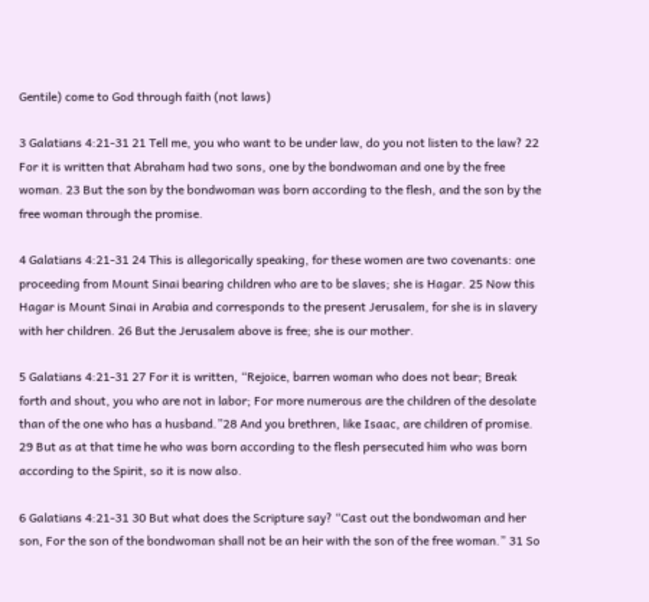Gentile) come to God through faith (not laws)

3 Galatians 4:21-31 21 Tell me, you who want to be under law, do you not listen to the law? 22 For it is written that Abraham had two sons, one by the bondwoman and one by the free woman. 23 But the son by the bondwoman was born according to the flesh, and the son by the free woman through the promise.

4 Galatians 4:21-31 24 This is allegorically speaking, for these women are two covenants: one proceeding from Mount Sinai bearing children who are to be slaves; she is Hagar. 25 Now this Hagar is Mount Sinai in Arabia and corresponds to the present Jerusalem, for she is in slavery with her children. 26 But the Jerusalem above is free; she is our mother.

5 Galatians 4:21-31 27 For it is written, “Rejoice, barren woman who does not bear; Break forth and shout, you who are not in labor; For more numerous are the children of the desolate than of the one who has a husband.”28 And you brethren, like Isaac, are children of promise. 29 But as at that time he who was born according to the flesh persecuted him who was born according to the Spirit, so it is now also.

6 Galatians 4:21-31 30 But what does the Scripture say? “Cast out the bondwoman and her son, For the son of the bondwoman shall not be an heir with the son of the free woman.” 31 So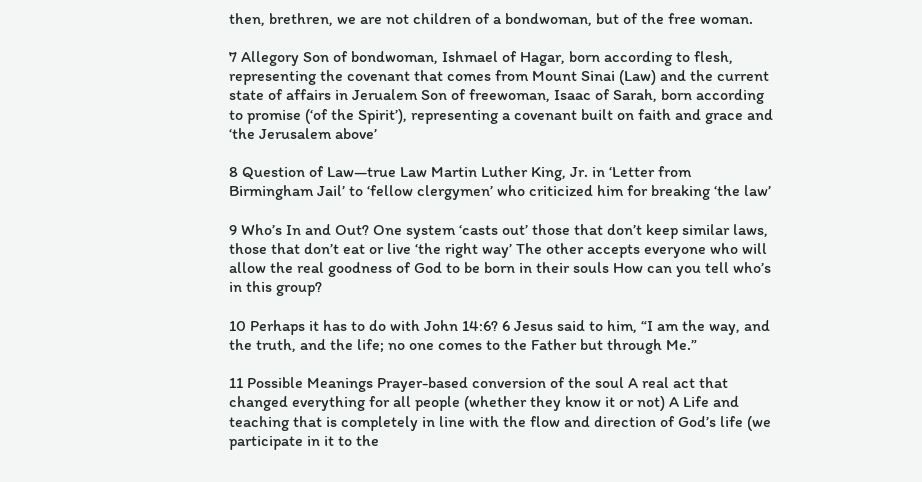then, brethren, we are not children of a bondwoman, but of the free woman.

7 Allegory Son of bondwoman, Ishmael of Hagar, born according to flesh, representing the covenant that comes from Mount Sinai (Law) and the current state of affairs in Jerualem Son of freewoman, Isaac of Sarah, born according to promise (‘of the Spirit’), representing a covenant built on faith and grace and ‘the Jerusalem above’

8 Question of Law—true Law Martin Luther King, Jr. in ‘Letter from Birmingham Jail’ to ‘fellow clergymen’ who criticized him for breaking ‘the law’

9 Who’s In and Out? One system ‘casts out’ those that don’t keep similar laws, those that don’t eat or live ‘the right way’ The other accepts everyone who will allow the real goodness of God to be born in their souls How can you tell who’s in this group?

10 Perhaps it has to do with John 14:6? 6 Jesus said to him, “I am the way, and the truth, and the life; no one comes to the Father but through Me.”

11 Possible Meanings Prayer-based conversion of the soul A real act that changed everything for all people (whether they know it or not) A Life and teaching that is completely in line with the flow and direction of God’s life (we participate in it to the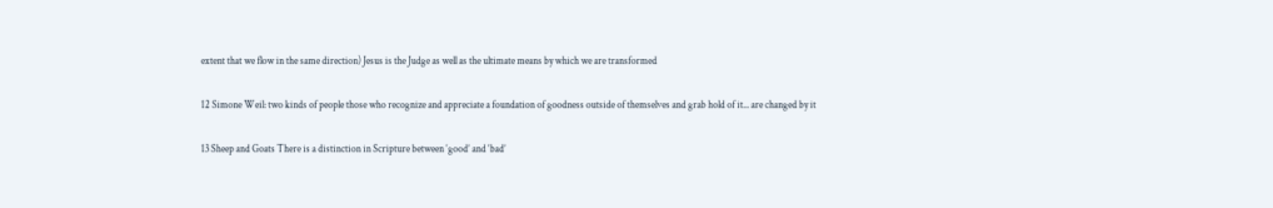extent that we flow in the same direction) Jesus is the Judge as well as the ultimate means by which we are transformed

12 Simone Weil: two kinds of people those who recognize and appreciate a foundation of goodness outside of themselves and grab hold of it... are changed by it

13 Sheep and Goats There is a distinction in Scripture between ‘good’ and ‘bad’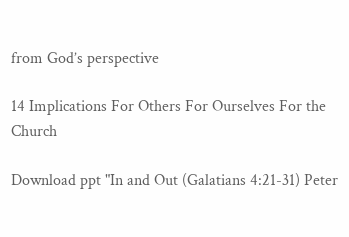from God’s perspective

14 Implications For Others For Ourselves For the Church

Download ppt "In and Out (Galatians 4:21-31) Peter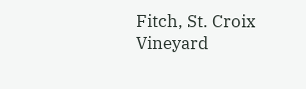Fitch, St. Croix Vineyard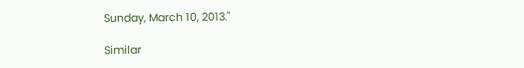Sunday, March 10, 2013."

Similar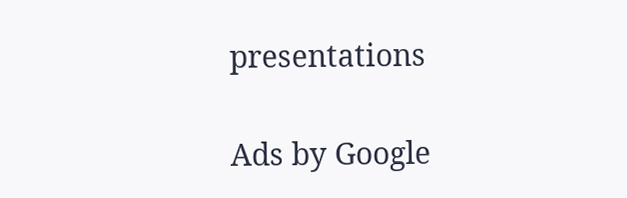presentations

Ads by Google